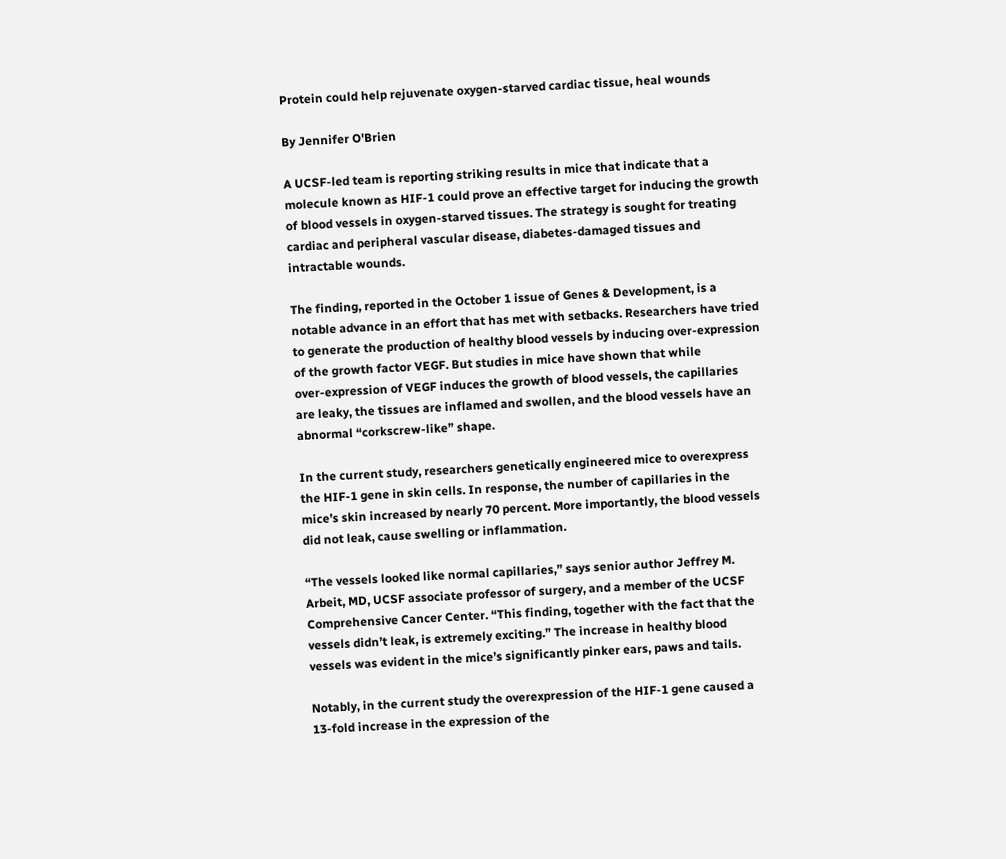Protein could help rejuvenate oxygen-starved cardiac tissue, heal wounds

By Jennifer O'Brien

A UCSF-led team is reporting striking results in mice that indicate that a
molecule known as HIF-1 could prove an effective target for inducing the growth
of blood vessels in oxygen-starved tissues. The strategy is sought for treating
cardiac and peripheral vascular disease, diabetes-damaged tissues and
intractable wounds.

The finding, reported in the October 1 issue of Genes & Development, is a
notable advance in an effort that has met with setbacks. Researchers have tried
to generate the production of healthy blood vessels by inducing over-expression
of the growth factor VEGF. But studies in mice have shown that while
over-expression of VEGF induces the growth of blood vessels, the capillaries
are leaky, the tissues are inflamed and swollen, and the blood vessels have an
abnormal “corkscrew-like” shape.

In the current study, researchers genetically engineered mice to overexpress
the HIF-1 gene in skin cells. In response, the number of capillaries in the
mice’s skin increased by nearly 70 percent. More importantly, the blood vessels
did not leak, cause swelling or inflammation.

“The vessels looked like normal capillaries,” says senior author Jeffrey M.
Arbeit, MD, UCSF associate professor of surgery, and a member of the UCSF
Comprehensive Cancer Center. “This finding, together with the fact that the
vessels didn’t leak, is extremely exciting.” The increase in healthy blood
vessels was evident in the mice’s significantly pinker ears, paws and tails.

Notably, in the current study the overexpression of the HIF-1 gene caused a
13-fold increase in the expression of the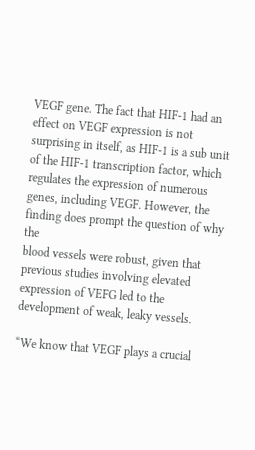VEGF gene. The fact that HIF-1 had an
effect on VEGF expression is not surprising in itself, as HIF-1 is a sub unit
of the HIF-1 transcription factor, which regulates the expression of numerous
genes, including VEGF. However, the finding does prompt the question of why the
blood vessels were robust, given that previous studies involving elevated
expression of VEFG led to the development of weak, leaky vessels.

“We know that VEGF plays a crucial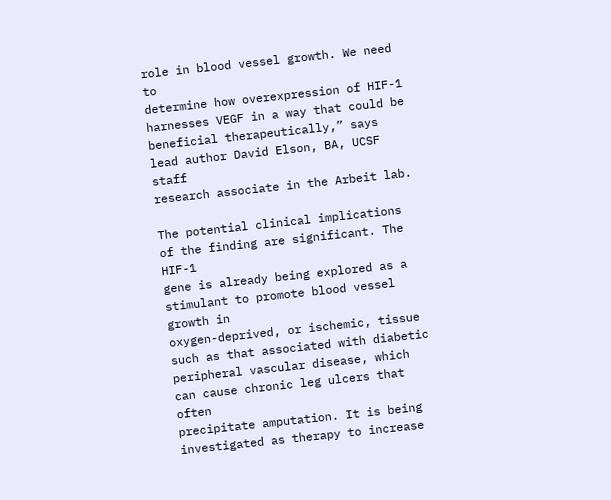role in blood vessel growth. We need to
determine how overexpression of HIF-1 harnesses VEGF in a way that could be
beneficial therapeutically,” says lead author David Elson, BA, UCSF staff
research associate in the Arbeit lab.

The potential clinical implications of the finding are significant. The HIF-1
gene is already being explored as a stimulant to promote blood vessel growth in
oxygen-deprived, or ischemic, tissue such as that associated with diabetic
peripheral vascular disease, which can cause chronic leg ulcers that often
precipitate amputation. It is being investigated as therapy to increase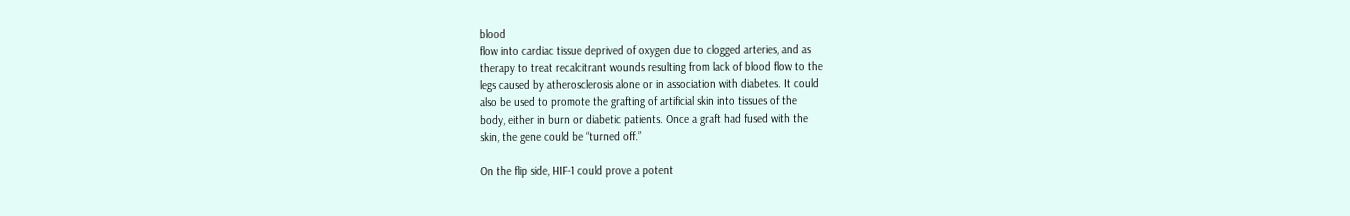blood
flow into cardiac tissue deprived of oxygen due to clogged arteries, and as
therapy to treat recalcitrant wounds resulting from lack of blood flow to the
legs caused by atherosclerosis alone or in association with diabetes. It could
also be used to promote the grafting of artificial skin into tissues of the
body, either in burn or diabetic patients. Once a graft had fused with the
skin, the gene could be “turned off.”

On the flip side, HIF-1 could prove a potent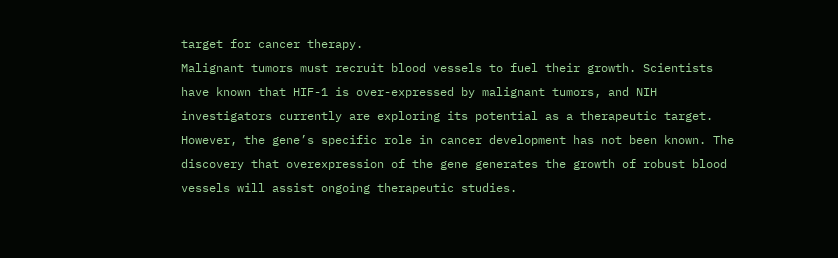target for cancer therapy.
Malignant tumors must recruit blood vessels to fuel their growth. Scientists
have known that HIF-1 is over-expressed by malignant tumors, and NIH
investigators currently are exploring its potential as a therapeutic target.
However, the gene’s specific role in cancer development has not been known. The
discovery that overexpression of the gene generates the growth of robust blood
vessels will assist ongoing therapeutic studies.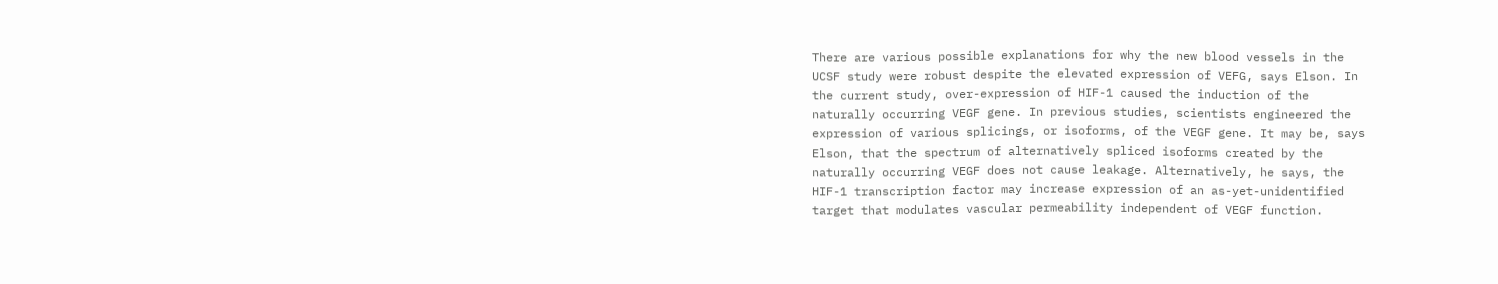There are various possible explanations for why the new blood vessels in the
UCSF study were robust despite the elevated expression of VEFG, says Elson. In
the current study, over-expression of HIF-1 caused the induction of the
naturally occurring VEGF gene. In previous studies, scientists engineered the
expression of various splicings, or isoforms, of the VEGF gene. It may be, says
Elson, that the spectrum of alternatively spliced isoforms created by the
naturally occurring VEGF does not cause leakage. Alternatively, he says, the
HIF-1 transcription factor may increase expression of an as-yet-unidentified
target that modulates vascular permeability independent of VEGF function.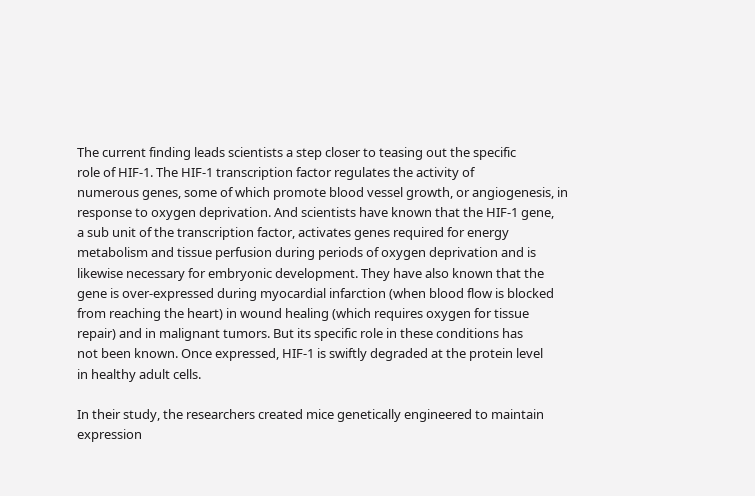The current finding leads scientists a step closer to teasing out the specific
role of HIF-1. The HIF-1 transcription factor regulates the activity of
numerous genes, some of which promote blood vessel growth, or angiogenesis, in
response to oxygen deprivation. And scientists have known that the HIF-1 gene,
a sub unit of the transcription factor, activates genes required for energy
metabolism and tissue perfusion during periods of oxygen deprivation and is
likewise necessary for embryonic development. They have also known that the
gene is over-expressed during myocardial infarction (when blood flow is blocked
from reaching the heart) in wound healing (which requires oxygen for tissue
repair) and in malignant tumors. But its specific role in these conditions has
not been known. Once expressed, HIF-1 is swiftly degraded at the protein level
in healthy adult cells.

In their study, the researchers created mice genetically engineered to maintain
expression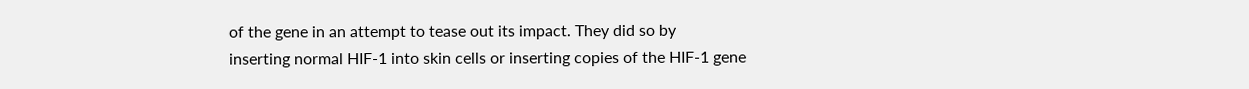of the gene in an attempt to tease out its impact. They did so by
inserting normal HIF-1 into skin cells or inserting copies of the HIF-1 gene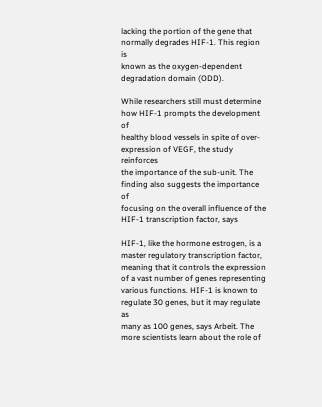lacking the portion of the gene that normally degrades HIF-1. This region is
known as the oxygen-dependent degradation domain (ODD).

While researchers still must determine how HIF-1 prompts the development of
healthy blood vessels in spite of over-expression of VEGF, the study reinforces
the importance of the sub-unit. The finding also suggests the importance of
focusing on the overall influence of the HIF-1 transcription factor, says

HIF-1, like the hormone estrogen, is a master regulatory transcription factor,
meaning that it controls the expression of a vast number of genes representing
various functions. HIF-1 is known to regulate 30 genes, but it may regulate as
many as 100 genes, says Arbeit. The more scientists learn about the role of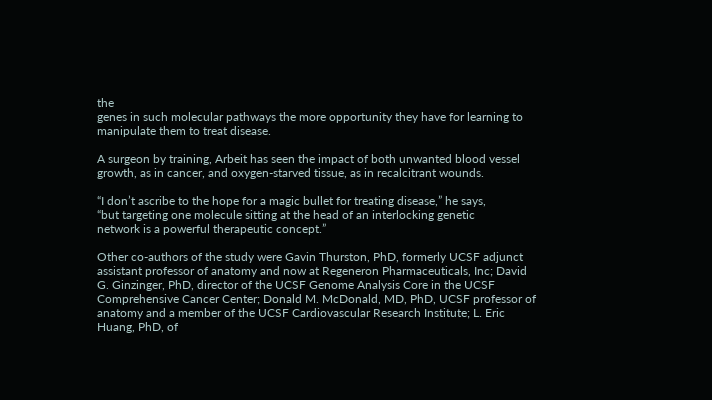the
genes in such molecular pathways the more opportunity they have for learning to
manipulate them to treat disease.

A surgeon by training, Arbeit has seen the impact of both unwanted blood vessel
growth, as in cancer, and oxygen-starved tissue, as in recalcitrant wounds.

“I don’t ascribe to the hope for a magic bullet for treating disease,” he says,
“but targeting one molecule sitting at the head of an interlocking genetic
network is a powerful therapeutic concept.”

Other co-authors of the study were Gavin Thurston, PhD, formerly UCSF adjunct
assistant professor of anatomy and now at Regeneron Pharmaceuticals, Inc; David
G. Ginzinger, PhD, director of the UCSF Genome Analysis Core in the UCSF
Comprehensive Cancer Center; Donald M. McDonald, MD, PhD, UCSF professor of
anatomy and a member of the UCSF Cardiovascular Research Institute; L. Eric
Huang, PhD, of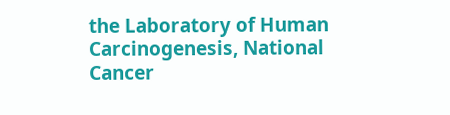the Laboratory of Human Carcinogenesis, National Cancer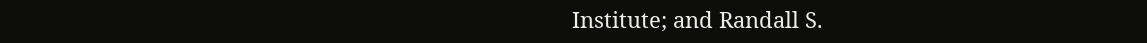Institute; and Randall S.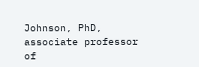Johnson, PhD, associate professor of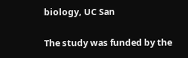biology, UC San

The study was funded by the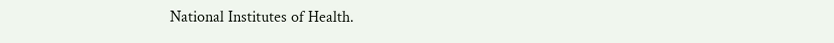National Institutes of Health.